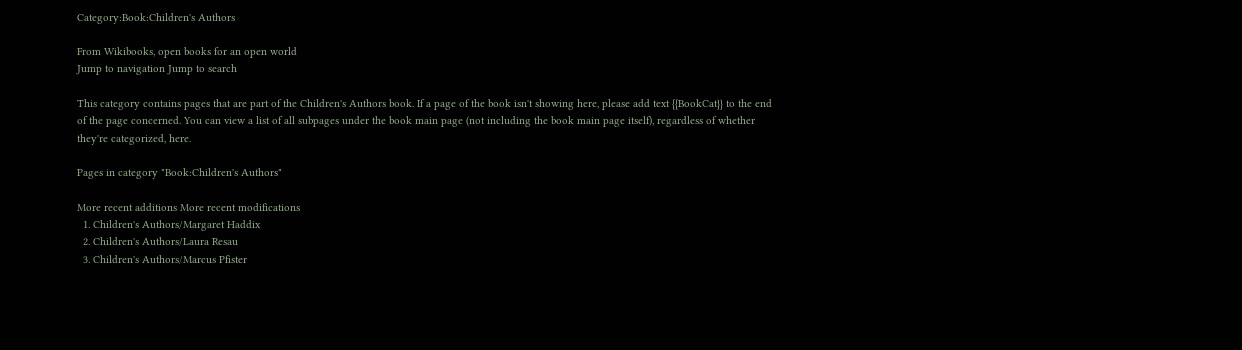Category:Book:Children's Authors

From Wikibooks, open books for an open world
Jump to navigation Jump to search

This category contains pages that are part of the Children's Authors book. If a page of the book isn't showing here, please add text {{BookCat}} to the end of the page concerned. You can view a list of all subpages under the book main page (not including the book main page itself), regardless of whether they're categorized, here.

Pages in category "Book:Children's Authors"

More recent additions More recent modifications
  1. Children's Authors/Margaret Haddix
  2. Children's Authors/Laura Resau
  3. Children's Authors/Marcus Pfister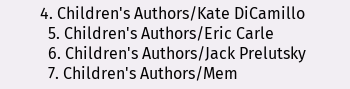4. Children's Authors/Kate DiCamillo
  5. Children's Authors/Eric Carle
  6. Children's Authors/Jack Prelutsky
  7. Children's Authors/Mem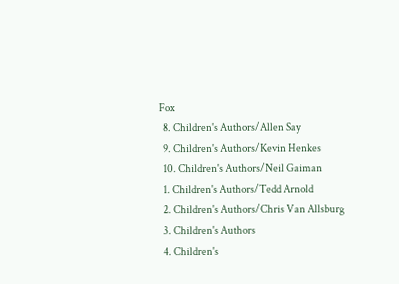Fox
  8. Children's Authors/Allen Say
  9. Children's Authors/Kevin Henkes
  10. Children's Authors/Neil Gaiman
  1. Children's Authors/Tedd Arnold
  2. Children's Authors/Chris Van Allsburg
  3. Children's Authors
  4. Children's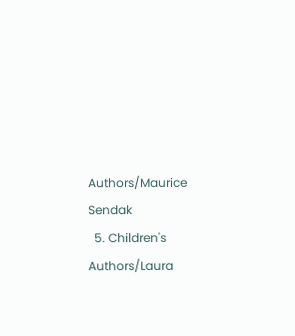Authors/Maurice Sendak
  5. Children's Authors/Laura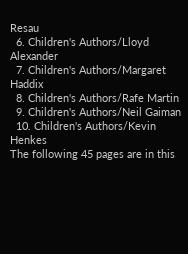Resau
  6. Children's Authors/Lloyd Alexander
  7. Children's Authors/Margaret Haddix
  8. Children's Authors/Rafe Martin
  9. Children's Authors/Neil Gaiman
  10. Children's Authors/Kevin Henkes
The following 45 pages are in this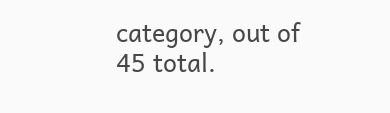category, out of 45 total.